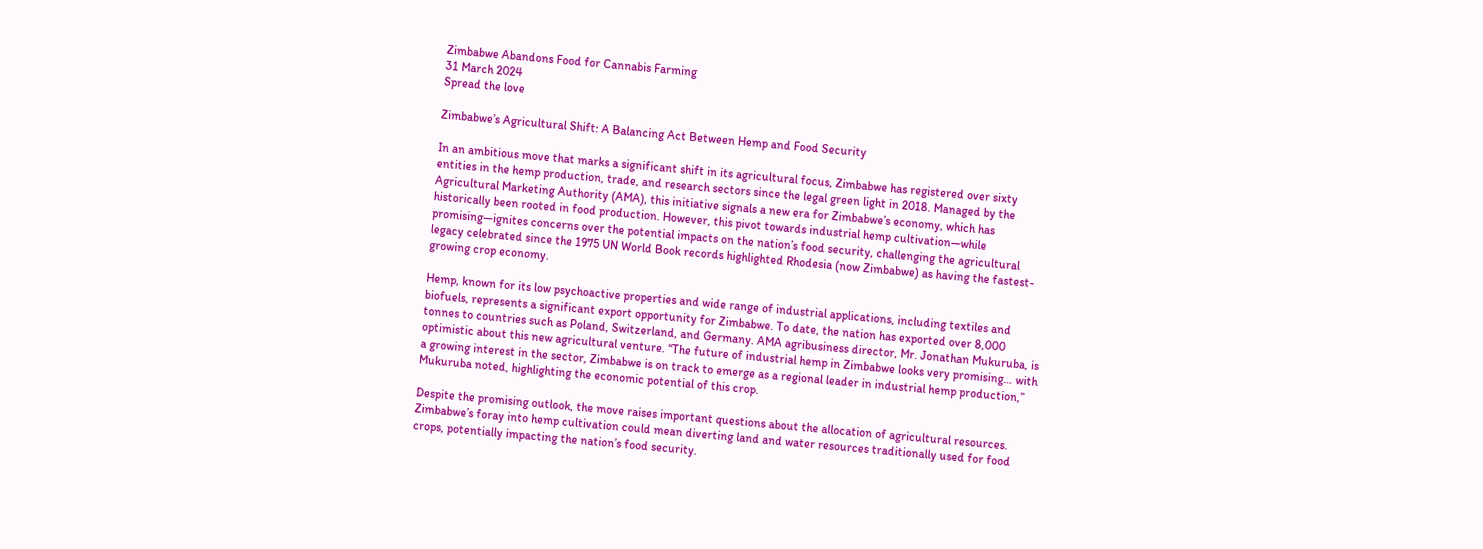Zimbabwe Abandons Food for Cannabis Farming
31 March 2024
Spread the love

Zimbabwe’s Agricultural Shift: A Balancing Act Between Hemp and Food Security

In an ambitious move that marks a significant shift in its agricultural focus, Zimbabwe has registered over sixty entities in the hemp production, trade, and research sectors since the legal green light in 2018. Managed by the Agricultural Marketing Authority (AMA), this initiative signals a new era for Zimbabwe’s economy, which has historically been rooted in food production. However, this pivot towards industrial hemp cultivation—while promising—ignites concerns over the potential impacts on the nation’s food security, challenging the agricultural legacy celebrated since the 1975 UN World Book records highlighted Rhodesia (now Zimbabwe) as having the fastest-growing crop economy.

Hemp, known for its low psychoactive properties and wide range of industrial applications, including textiles and biofuels, represents a significant export opportunity for Zimbabwe. To date, the nation has exported over 8,000 tonnes to countries such as Poland, Switzerland, and Germany. AMA agribusiness director, Mr. Jonathan Mukuruba, is optimistic about this new agricultural venture. “The future of industrial hemp in Zimbabwe looks very promising… with a growing interest in the sector, Zimbabwe is on track to emerge as a regional leader in industrial hemp production,” Mukuruba noted, highlighting the economic potential of this crop.

Despite the promising outlook, the move raises important questions about the allocation of agricultural resources. Zimbabwe’s foray into hemp cultivation could mean diverting land and water resources traditionally used for food crops, potentially impacting the nation’s food security.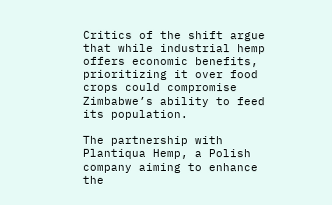Critics of the shift argue that while industrial hemp offers economic benefits, prioritizing it over food crops could compromise Zimbabwe’s ability to feed its population.

The partnership with Plantiqua Hemp, a Polish company aiming to enhance the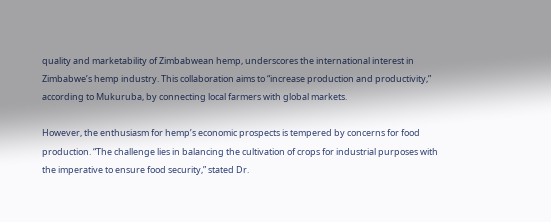quality and marketability of Zimbabwean hemp, underscores the international interest in Zimbabwe’s hemp industry. This collaboration aims to “increase production and productivity,” according to Mukuruba, by connecting local farmers with global markets.

However, the enthusiasm for hemp’s economic prospects is tempered by concerns for food production. “The challenge lies in balancing the cultivation of crops for industrial purposes with the imperative to ensure food security,” stated Dr.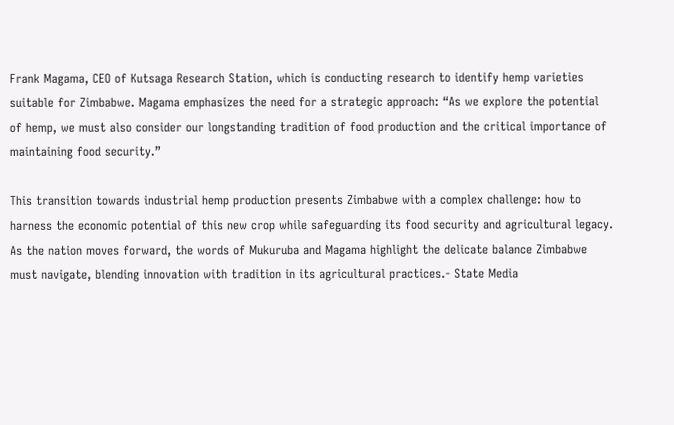Frank Magama, CEO of Kutsaga Research Station, which is conducting research to identify hemp varieties suitable for Zimbabwe. Magama emphasizes the need for a strategic approach: “As we explore the potential of hemp, we must also consider our longstanding tradition of food production and the critical importance of maintaining food security.”

This transition towards industrial hemp production presents Zimbabwe with a complex challenge: how to harness the economic potential of this new crop while safeguarding its food security and agricultural legacy. As the nation moves forward, the words of Mukuruba and Magama highlight the delicate balance Zimbabwe must navigate, blending innovation with tradition in its agricultural practices.- State Media